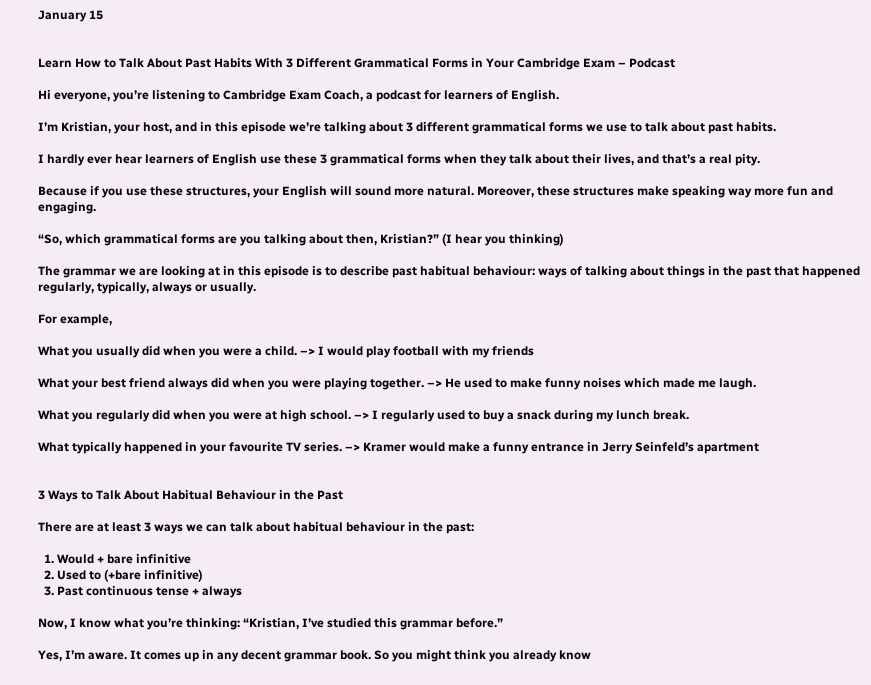January 15


Learn How to Talk About Past Habits With 3 Different Grammatical Forms in Your Cambridge Exam – Podcast

Hi everyone, you’re listening to Cambridge Exam Coach, a podcast for learners of English.

I’m Kristian, your host, and in this episode we’re talking about 3 different grammatical forms we use to talk about past habits.

I hardly ever hear learners of English use these 3 grammatical forms when they talk about their lives, and that’s a real pity.

Because if you use these structures, your English will sound more natural. Moreover, these structures make speaking way more fun and engaging.

“So, which grammatical forms are you talking about then, Kristian?” (I hear you thinking)

The grammar we are looking at in this episode is to describe past habitual behaviour: ways of talking about things in the past that happened regularly, typically, always or usually.

For example,

What you usually did when you were a child. –> I would play football with my friends

What your best friend always did when you were playing together. –> He used to make funny noises which made me laugh.

What you regularly did when you were at high school. –> I regularly used to buy a snack during my lunch break.

What typically happened in your favourite TV series. –> Kramer would make a funny entrance in Jerry Seinfeld’s apartment


3 Ways to Talk About Habitual Behaviour in the Past

There are at least 3 ways we can talk about habitual behaviour in the past:

  1. Would + bare infinitive
  2. Used to (+bare infinitive)
  3. Past continuous tense + always

Now, I know what you’re thinking: “Kristian, I’ve studied this grammar before.”

Yes, I’m aware. It comes up in any decent grammar book. So you might think you already know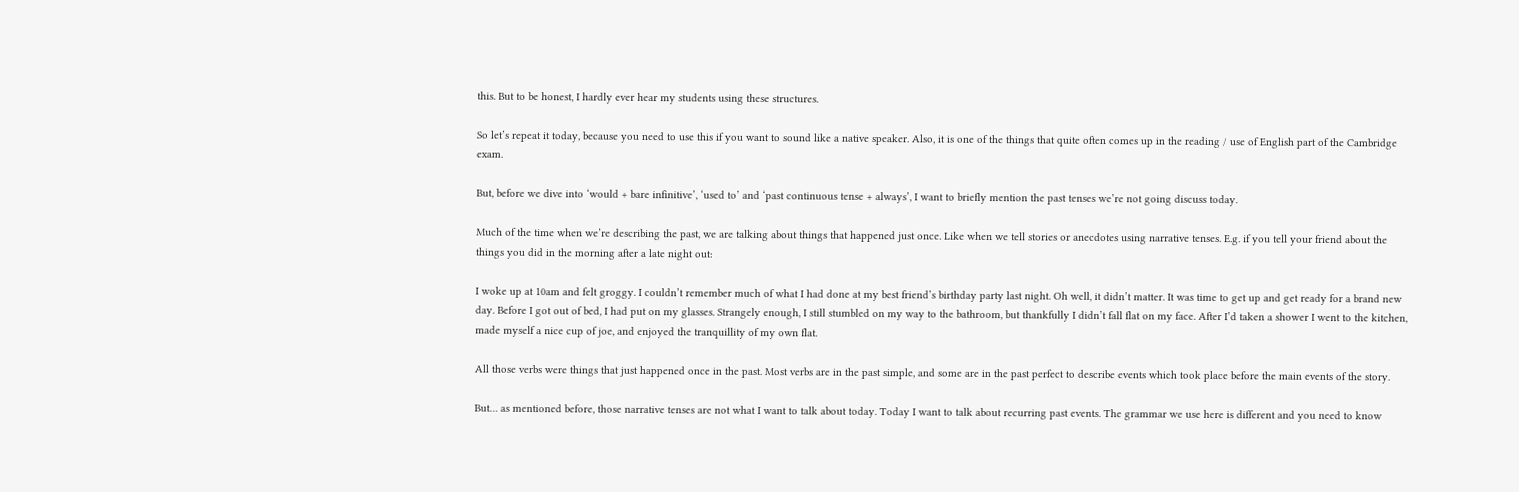this. But to be honest, I hardly ever hear my students using these structures.

So let’s repeat it today, because you need to use this if you want to sound like a native speaker. Also, it is one of the things that quite often comes up in the reading / use of English part of the Cambridge exam.

But, before we dive into ‘would + bare infinitive’, ‘used to’ and ‘past continuous tense + always’, I want to briefly mention the past tenses we’re not going discuss today.

Much of the time when we’re describing the past, we are talking about things that happened just once. Like when we tell stories or anecdotes using narrative tenses. E.g. if you tell your friend about the things you did in the morning after a late night out:

I woke up at 10am and felt groggy. I couldn’t remember much of what I had done at my best friend’s birthday party last night. Oh well, it didn’t matter. It was time to get up and get ready for a brand new day. Before I got out of bed, I had put on my glasses. Strangely enough, I still stumbled on my way to the bathroom, but thankfully I didn’t fall flat on my face. After I’d taken a shower I went to the kitchen, made myself a nice cup of joe, and enjoyed the tranquillity of my own flat.

All those verbs were things that just happened once in the past. Most verbs are in the past simple, and some are in the past perfect to describe events which took place before the main events of the story.

But… as mentioned before, those narrative tenses are not what I want to talk about today. Today I want to talk about recurring past events. The grammar we use here is different and you need to know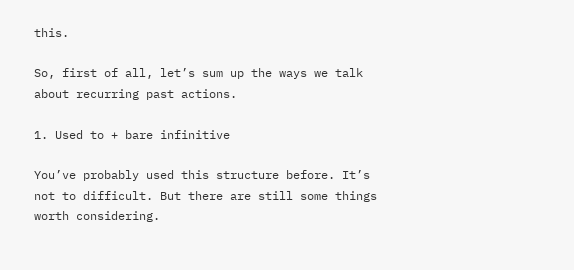this.

So, first of all, let’s sum up the ways we talk about recurring past actions.

1. Used to + bare infinitive

You’ve probably used this structure before. It’s not to difficult. But there are still some things worth considering.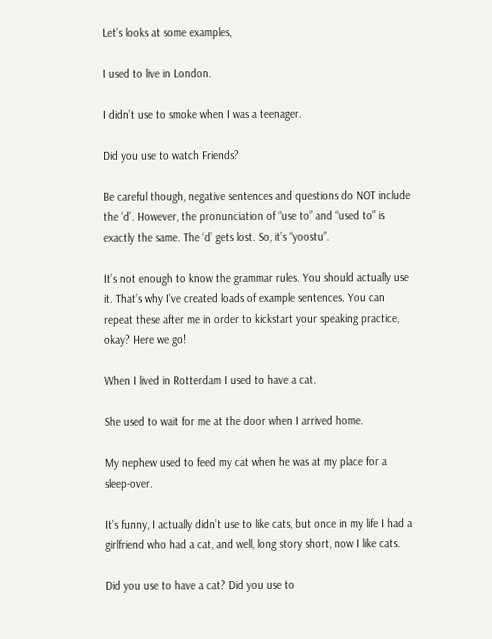Let’s looks at some examples,

I used to live in London.

I didn’t use to smoke when I was a teenager.

Did you use to watch Friends?

Be careful though, negative sentences and questions do NOT include the ‘d’. However, the pronunciation of “use to” and “used to” is exactly the same. The ‘d’ gets lost. So, it’s “yoostu”.

It’s not enough to know the grammar rules. You should actually use it. That’s why I’ve created loads of example sentences. You can repeat these after me in order to kickstart your speaking practice, okay? Here we go!

When I lived in Rotterdam I used to have a cat.

She used to wait for me at the door when I arrived home.

My nephew used to feed my cat when he was at my place for a sleep-over.

It’s funny, I actually didn’t use to like cats, but once in my life I had a girlfriend who had a cat, and well, long story short, now I like cats.

Did you use to have a cat? Did you use to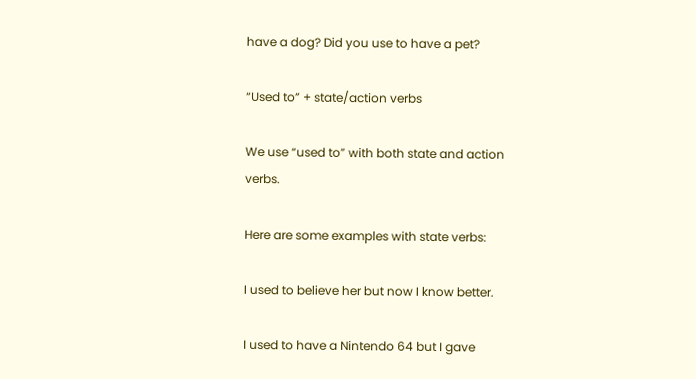have a dog? Did you use to have a pet?

“Used to” + state/action verbs

We use “used to” with both state and action verbs.

Here are some examples with state verbs:

I used to believe her but now I know better.

I used to have a Nintendo 64 but I gave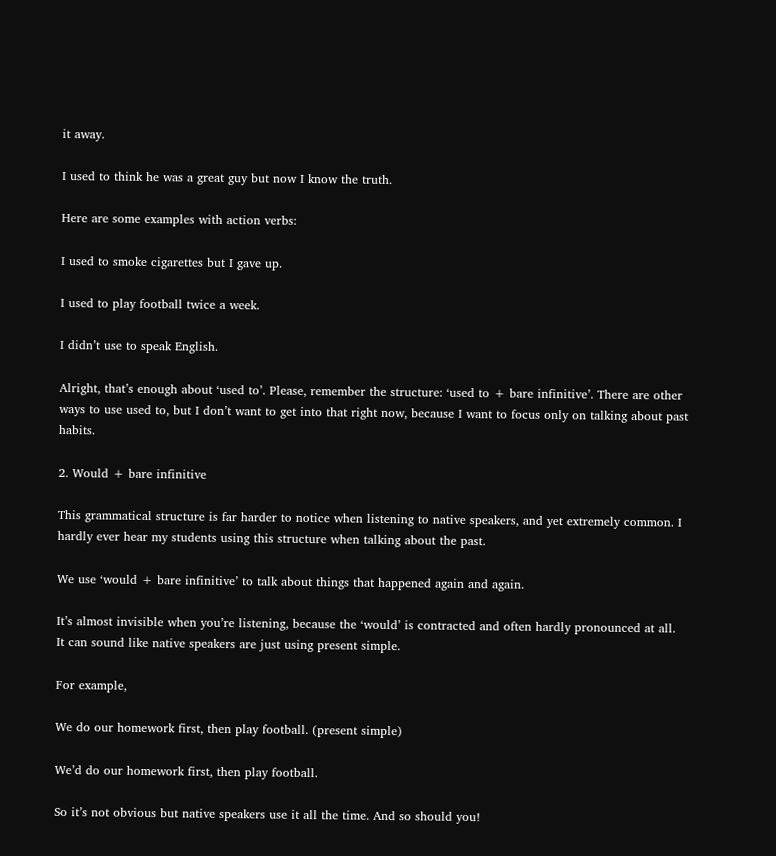it away.

I used to think he was a great guy but now I know the truth.

Here are some examples with action verbs:

I used to smoke cigarettes but I gave up.

I used to play football twice a week.

I didn’t use to speak English.

Alright, that’s enough about ‘used to’. Please, remember the structure: ‘used to + bare infinitive’. There are other ways to use used to, but I don’t want to get into that right now, because I want to focus only on talking about past habits.

2. Would + bare infinitive

This grammatical structure is far harder to notice when listening to native speakers, and yet extremely common. I hardly ever hear my students using this structure when talking about the past.

We use ‘would + bare infinitive’ to talk about things that happened again and again.

It’s almost invisible when you’re listening, because the ‘would’ is contracted and often hardly pronounced at all. It can sound like native speakers are just using present simple.

For example,

We do our homework first, then play football. (present simple)

We’d do our homework first, then play football.

So it’s not obvious but native speakers use it all the time. And so should you!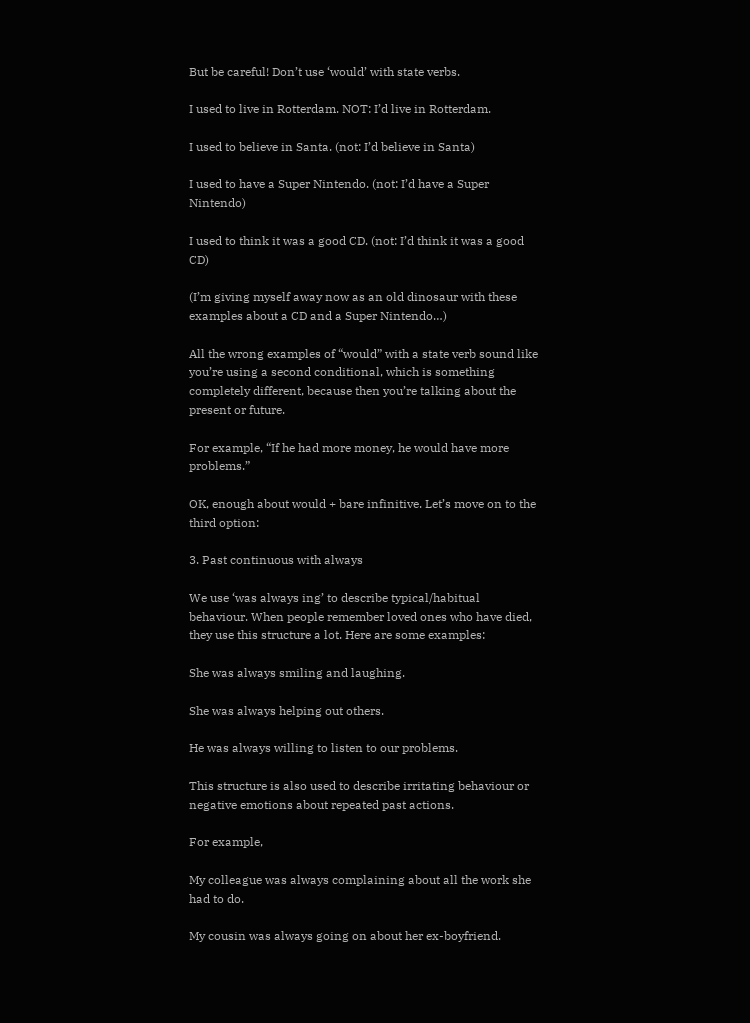But be careful! Don’t use ‘would’ with state verbs.

I used to live in Rotterdam. NOT: I’d live in Rotterdam.

I used to believe in Santa. (not: I’d believe in Santa)

I used to have a Super Nintendo. (not: I’d have a Super Nintendo)

I used to think it was a good CD. (not: I’d think it was a good CD)

(I’m giving myself away now as an old dinosaur with these examples about a CD and a Super Nintendo…)

All the wrong examples of “would” with a state verb sound like you’re using a second conditional, which is something completely different, because then you’re talking about the present or future.

For example, “If he had more money, he would have more problems.”

OK, enough about would + bare infinitive. Let’s move on to the third option:

3. Past continuous with always

We use ‘was always ing’ to describe typical/habitual behaviour. When people remember loved ones who have died, they use this structure a lot. Here are some examples:

She was always smiling and laughing.

She was always helping out others.

He was always willing to listen to our problems.

This structure is also used to describe irritating behaviour or negative emotions about repeated past actions.

For example,

My colleague was always complaining about all the work she had to do.

My cousin was always going on about her ex-boyfriend.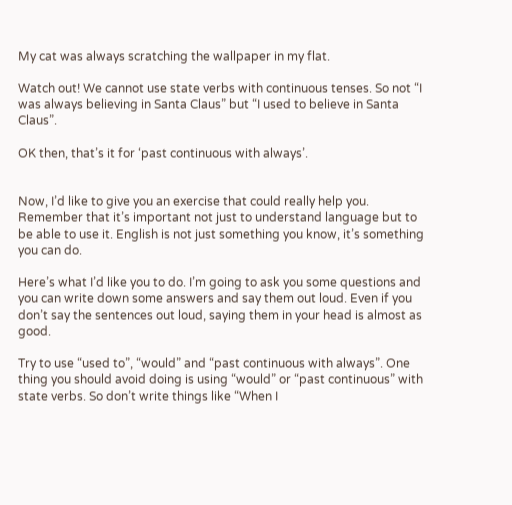My cat was always scratching the wallpaper in my flat.

Watch out! We cannot use state verbs with continuous tenses. So not “I was always believing in Santa Claus” but “I used to believe in Santa Claus”.

OK then, that’s it for ‘past continuous with always’.


Now, I’d like to give you an exercise that could really help you. Remember that it’s important not just to understand language but to be able to use it. English is not just something you know, it’s something you can do.

Here’s what I’d like you to do. I’m going to ask you some questions and you can write down some answers and say them out loud. Even if you don’t say the sentences out loud, saying them in your head is almost as good.

Try to use “used to”, “would” and “past continuous with always”. One thing you should avoid doing is using “would” or “past continuous” with state verbs. So don’t write things like “When I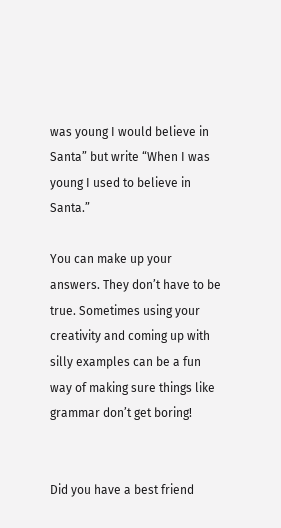was young I would believe in Santa” but write “When I was young I used to believe in Santa.”

You can make up your answers. They don’t have to be true. Sometimes using your creativity and coming up with silly examples can be a fun way of making sure things like grammar don’t get boring!


Did you have a best friend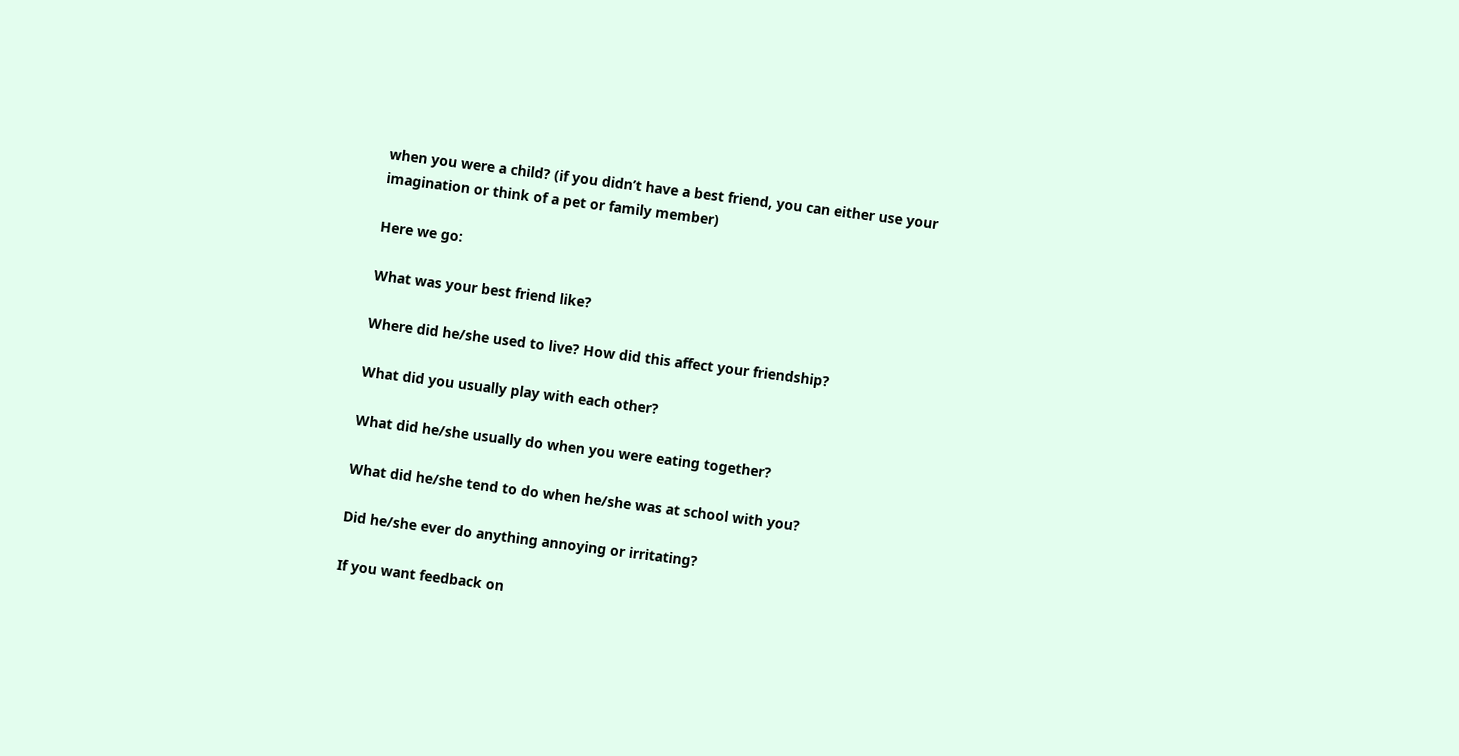when you were a child? (if you didn’t have a best friend, you can either use your imagination or think of a pet or family member)

Here we go:

What was your best friend like?

Where did he/she used to live? How did this affect your friendship?

What did you usually play with each other?

What did he/she usually do when you were eating together?

What did he/she tend to do when he/she was at school with you?

Did he/she ever do anything annoying or irritating?

If you want feedback on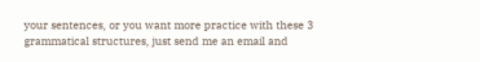your sentences, or you want more practice with these 3 grammatical structures, just send me an email and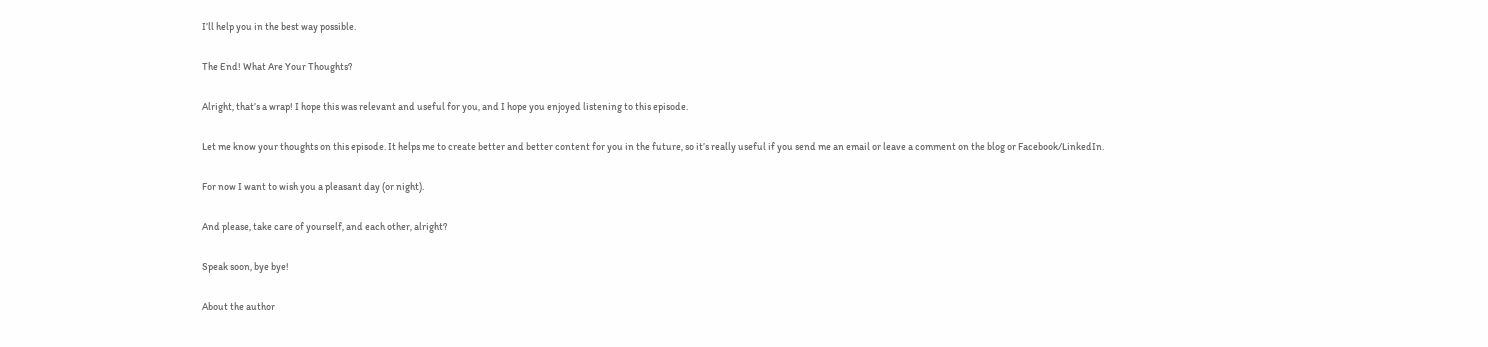I’ll help you in the best way possible.

The End! What Are Your Thoughts?

Alright, that’s a wrap! I hope this was relevant and useful for you, and I hope you enjoyed listening to this episode.

Let me know your thoughts on this episode. It helps me to create better and better content for you in the future, so it’s really useful if you send me an email or leave a comment on the blog or Facebook/LinkedIn.

For now I want to wish you a pleasant day (or night).

And please, take care of yourself, and each other, alright?

Speak soon, bye bye!

About the author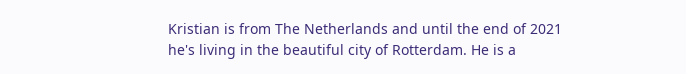Kristian is from The Netherlands and until the end of 2021 he's living in the beautiful city of Rotterdam. He is a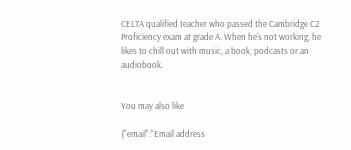CELTA qualified teacher who passed the Cambridge C2 Proficiency exam at grade A. When he's not working, he likes to chill out with music, a book, podcasts or an audiobook.


You may also like

{"email":"Email address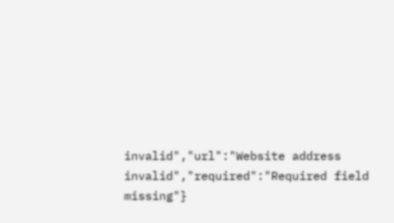invalid","url":"Website address invalid","required":"Required field missing"}